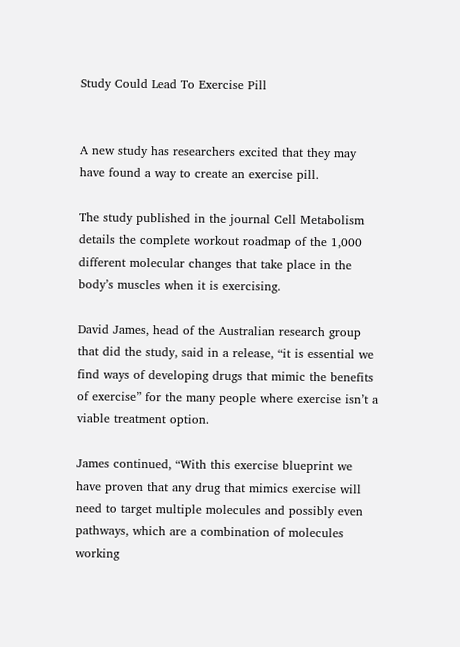Study Could Lead To Exercise Pill


A new study has researchers excited that they may have found a way to create an exercise pill.

The study published in the journal Cell Metabolism details the complete workout roadmap of the 1,000 different molecular changes that take place in the body’s muscles when it is exercising.

David James, head of the Australian research group that did the study, said in a release, “it is essential we find ways of developing drugs that mimic the benefits of exercise” for the many people where exercise isn’t a viable treatment option.

James continued, “With this exercise blueprint we have proven that any drug that mimics exercise will need to target multiple molecules and possibly even pathways, which are a combination of molecules working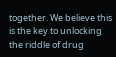together. We believe this is the key to unlocking the riddle of drug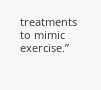treatments to mimic exercise.”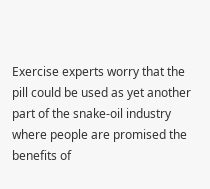Exercise experts worry that the pill could be used as yet another part of the snake-oil industry where people are promised the benefits of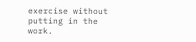exercise without putting in the work.